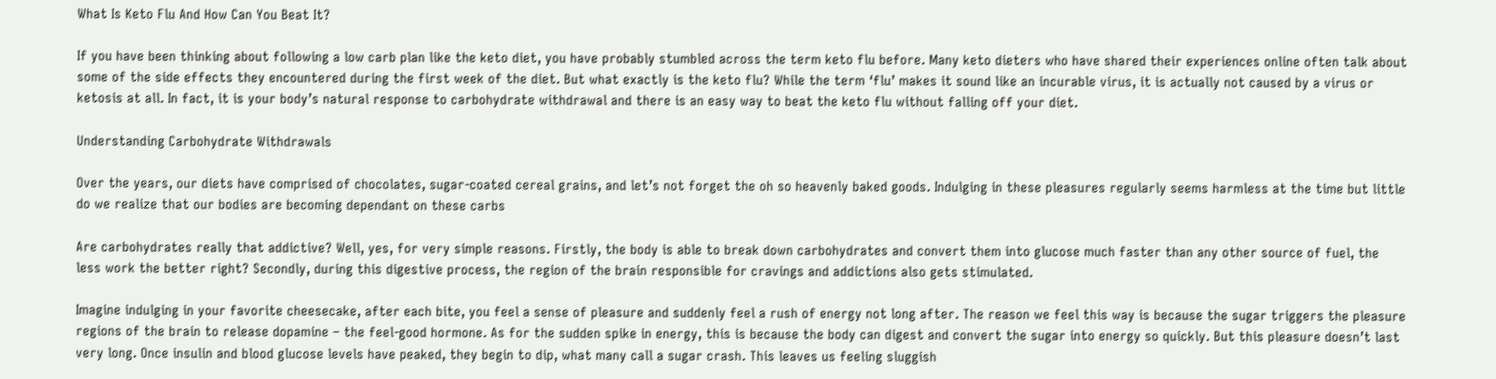What Is Keto Flu And How Can You Beat It?

If you have been thinking about following a low carb plan like the keto diet, you have probably stumbled across the term keto flu before. Many keto dieters who have shared their experiences online often talk about some of the side effects they encountered during the first week of the diet. But what exactly is the keto flu? While the term ‘flu’ makes it sound like an incurable virus, it is actually not caused by a virus or ketosis at all. In fact, it is your body’s natural response to carbohydrate withdrawal and there is an easy way to beat the keto flu without falling off your diet.

Understanding Carbohydrate Withdrawals

Over the years, our diets have comprised of chocolates, sugar-coated cereal grains, and let’s not forget the oh so heavenly baked goods. Indulging in these pleasures regularly seems harmless at the time but little do we realize that our bodies are becoming dependant on these carbs

Are carbohydrates really that addictive? Well, yes, for very simple reasons. Firstly, the body is able to break down carbohydrates and convert them into glucose much faster than any other source of fuel, the less work the better right? Secondly, during this digestive process, the region of the brain responsible for cravings and addictions also gets stimulated.

Imagine indulging in your favorite cheesecake, after each bite, you feel a sense of pleasure and suddenly feel a rush of energy not long after. The reason we feel this way is because the sugar triggers the pleasure regions of the brain to release dopamine – the feel-good hormone. As for the sudden spike in energy, this is because the body can digest and convert the sugar into energy so quickly. But this pleasure doesn’t last very long. Once insulin and blood glucose levels have peaked, they begin to dip, what many call a sugar crash. This leaves us feeling sluggish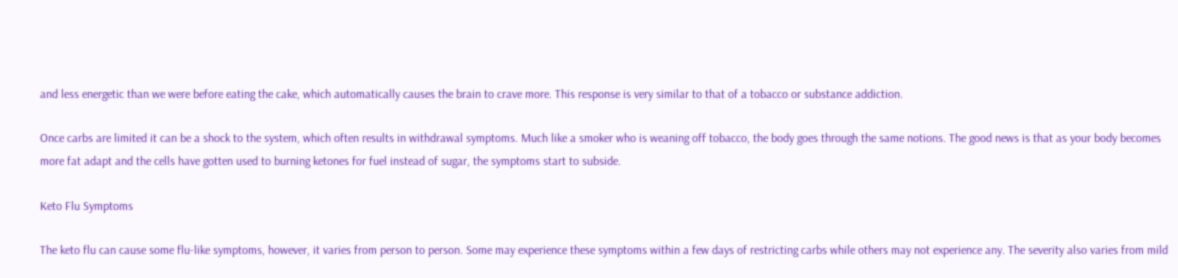and less energetic than we were before eating the cake, which automatically causes the brain to crave more. This response is very similar to that of a tobacco or substance addiction.

Once carbs are limited it can be a shock to the system, which often results in withdrawal symptoms. Much like a smoker who is weaning off tobacco, the body goes through the same notions. The good news is that as your body becomes more fat adapt and the cells have gotten used to burning ketones for fuel instead of sugar, the symptoms start to subside.

Keto Flu Symptoms

The keto flu can cause some flu-like symptoms, however, it varies from person to person. Some may experience these symptoms within a few days of restricting carbs while others may not experience any. The severity also varies from mild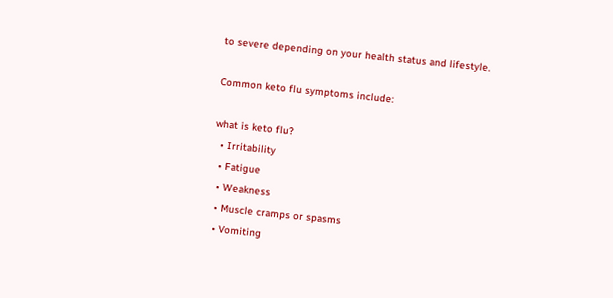to severe depending on your health status and lifestyle.

Common keto flu symptoms include:

what is keto flu?
  • Irritability
  • Fatigue
  • Weakness
  • Muscle cramps or spasms
  • Vomiting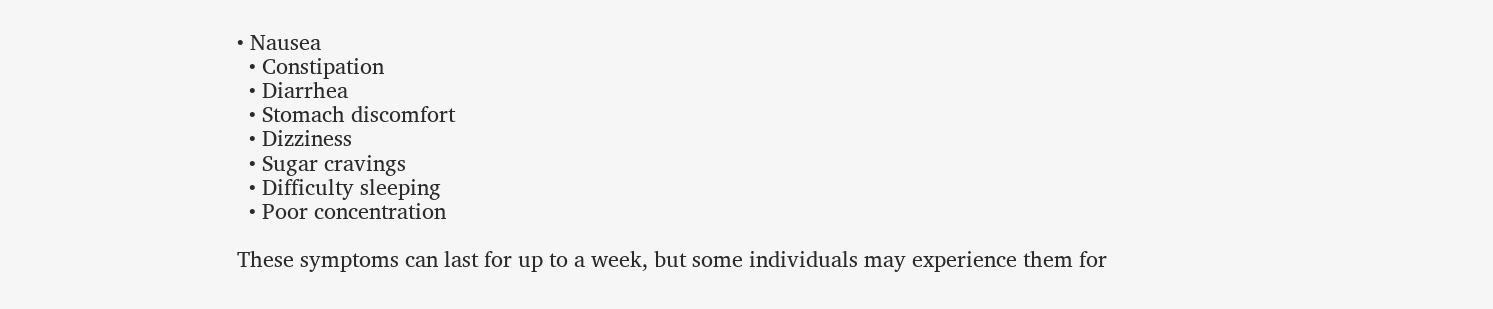• Nausea
  • Constipation
  • Diarrhea
  • Stomach discomfort
  • Dizziness
  • Sugar cravings
  • Difficulty sleeping
  • Poor concentration

These symptoms can last for up to a week, but some individuals may experience them for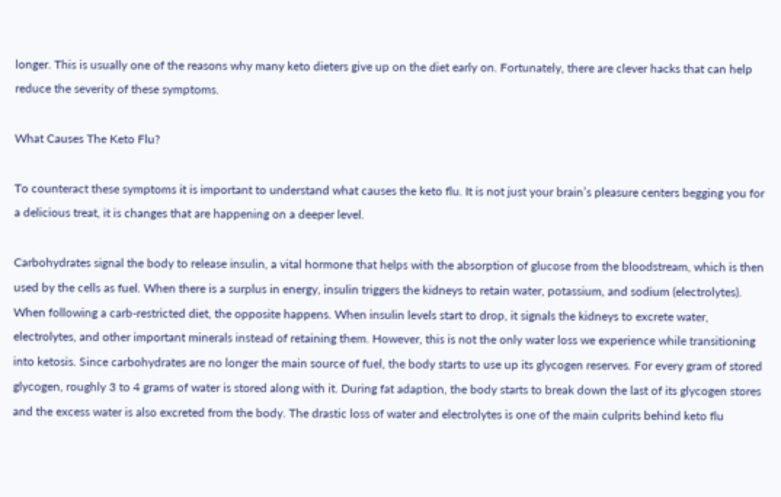longer. This is usually one of the reasons why many keto dieters give up on the diet early on. Fortunately, there are clever hacks that can help reduce the severity of these symptoms.

What Causes The Keto Flu?

To counteract these symptoms it is important to understand what causes the keto flu. It is not just your brain’s pleasure centers begging you for a delicious treat, it is changes that are happening on a deeper level.

Carbohydrates signal the body to release insulin, a vital hormone that helps with the absorption of glucose from the bloodstream, which is then used by the cells as fuel. When there is a surplus in energy, insulin triggers the kidneys to retain water, potassium, and sodium (electrolytes). When following a carb-restricted diet, the opposite happens. When insulin levels start to drop, it signals the kidneys to excrete water, electrolytes, and other important minerals instead of retaining them. However, this is not the only water loss we experience while transitioning into ketosis. Since carbohydrates are no longer the main source of fuel, the body starts to use up its glycogen reserves. For every gram of stored glycogen, roughly 3 to 4 grams of water is stored along with it. During fat adaption, the body starts to break down the last of its glycogen stores and the excess water is also excreted from the body. The drastic loss of water and electrolytes is one of the main culprits behind keto flu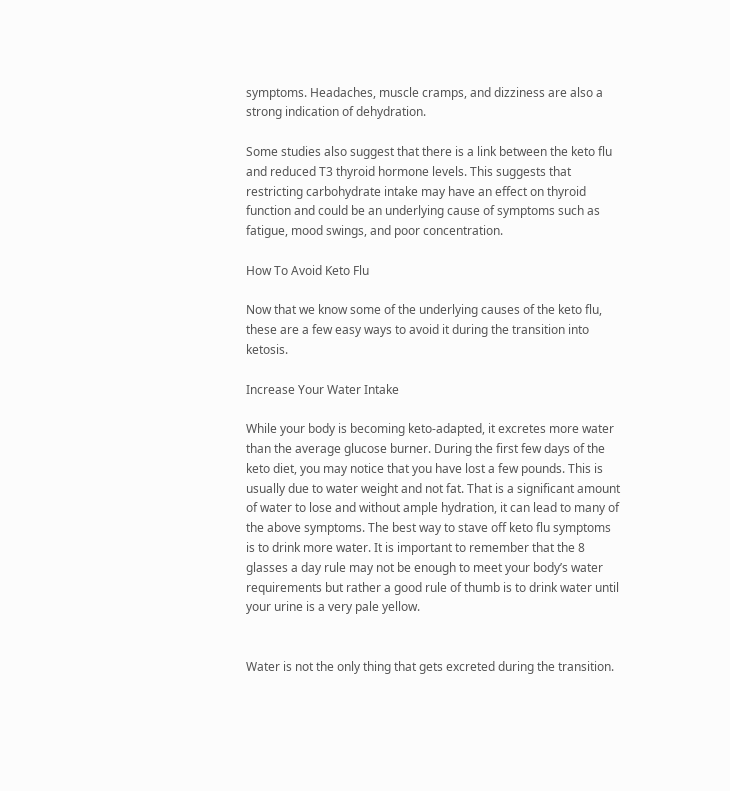symptoms. Headaches, muscle cramps, and dizziness are also a strong indication of dehydration.

Some studies also suggest that there is a link between the keto flu and reduced T3 thyroid hormone levels. This suggests that restricting carbohydrate intake may have an effect on thyroid function and could be an underlying cause of symptoms such as fatigue, mood swings, and poor concentration.

How To Avoid Keto Flu

Now that we know some of the underlying causes of the keto flu, these are a few easy ways to avoid it during the transition into ketosis.

Increase Your Water Intake

While your body is becoming keto-adapted, it excretes more water than the average glucose burner. During the first few days of the keto diet, you may notice that you have lost a few pounds. This is usually due to water weight and not fat. That is a significant amount of water to lose and without ample hydration, it can lead to many of the above symptoms. The best way to stave off keto flu symptoms is to drink more water. It is important to remember that the 8 glasses a day rule may not be enough to meet your body’s water requirements but rather a good rule of thumb is to drink water until your urine is a very pale yellow.


Water is not the only thing that gets excreted during the transition.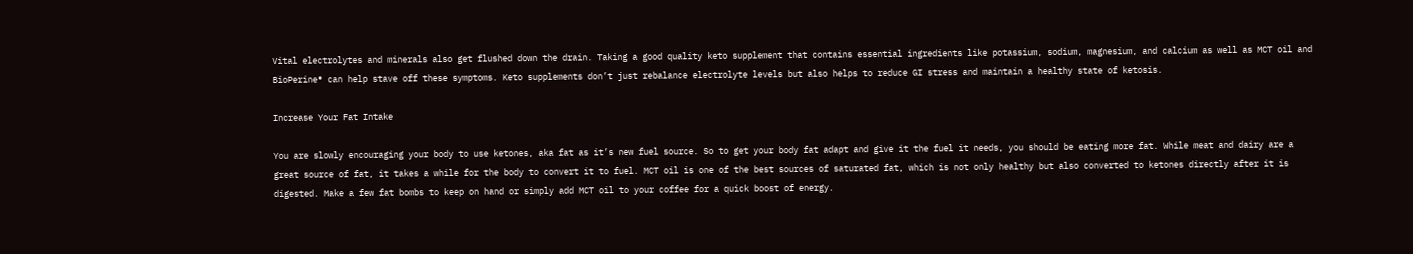Vital electrolytes and minerals also get flushed down the drain. Taking a good quality keto supplement that contains essential ingredients like potassium, sodium, magnesium, and calcium as well as MCT oil and BioPerine® can help stave off these symptoms. Keto supplements don’t just rebalance electrolyte levels but also helps to reduce GI stress and maintain a healthy state of ketosis.

Increase Your Fat Intake

You are slowly encouraging your body to use ketones, aka fat as it’s new fuel source. So to get your body fat adapt and give it the fuel it needs, you should be eating more fat. While meat and dairy are a great source of fat, it takes a while for the body to convert it to fuel. MCT oil is one of the best sources of saturated fat, which is not only healthy but also converted to ketones directly after it is digested. Make a few fat bombs to keep on hand or simply add MCT oil to your coffee for a quick boost of energy.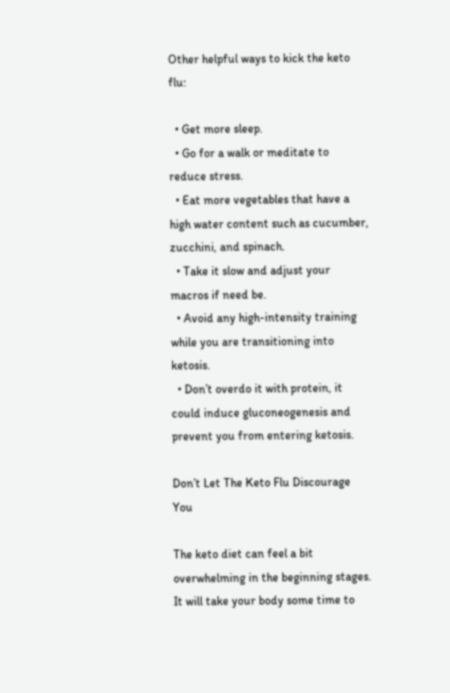Other helpful ways to kick the keto flu:

  • Get more sleep.
  • Go for a walk or meditate to reduce stress.
  • Eat more vegetables that have a high water content such as cucumber, zucchini, and spinach.
  • Take it slow and adjust your macros if need be.
  • Avoid any high-intensity training while you are transitioning into ketosis.
  • Don’t overdo it with protein, it could induce gluconeogenesis and prevent you from entering ketosis.

Don’t Let The Keto Flu Discourage You

The keto diet can feel a bit overwhelming in the beginning stages. It will take your body some time to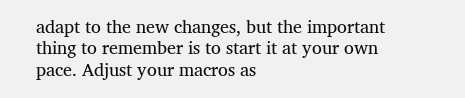adapt to the new changes, but the important thing to remember is to start it at your own pace. Adjust your macros as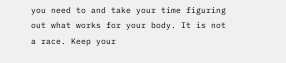you need to and take your time figuring out what works for your body. It is not a race. Keep your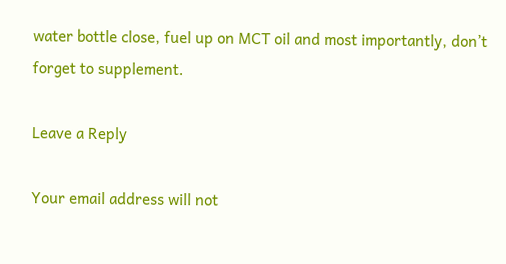water bottle close, fuel up on MCT oil and most importantly, don’t forget to supplement.

Leave a Reply

Your email address will not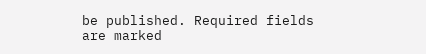be published. Required fields are marked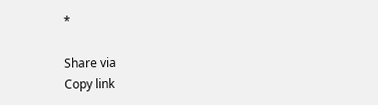*

Share via
Copy link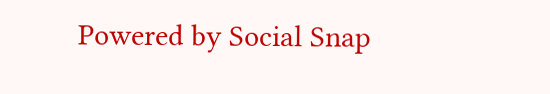Powered by Social Snap